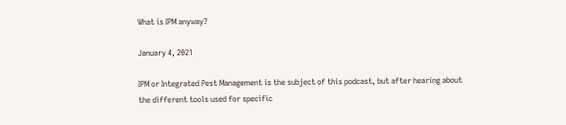What is IPM anyway?

January 4, 2021

IPM or Integrated Pest Management is the subject of this podcast, but after hearing about the different tools used for specific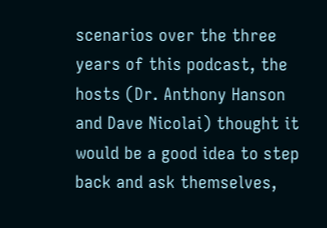scenarios over the three years of this podcast, the hosts (Dr. Anthony Hanson and Dave Nicolai) thought it would be a good idea to step back and ask themselves,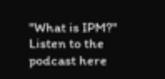"What is IPM?" Listen to the podcast here